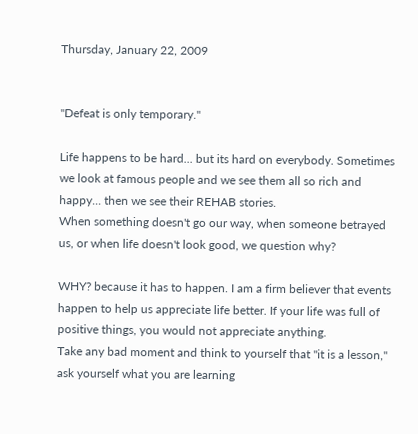Thursday, January 22, 2009


"Defeat is only temporary."

Life happens to be hard... but its hard on everybody. Sometimes we look at famous people and we see them all so rich and happy... then we see their REHAB stories.
When something doesn't go our way, when someone betrayed us, or when life doesn't look good, we question why?

WHY? because it has to happen. I am a firm believer that events happen to help us appreciate life better. If your life was full of positive things, you would not appreciate anything.
Take any bad moment and think to yourself that "it is a lesson," ask yourself what you are learning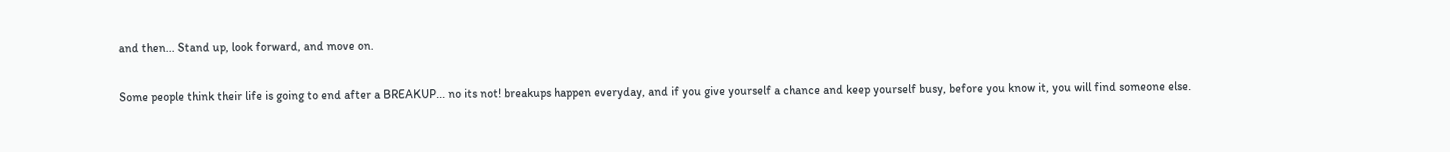and then... Stand up, look forward, and move on.

Some people think their life is going to end after a BREAKUP... no its not! breakups happen everyday, and if you give yourself a chance and keep yourself busy, before you know it, you will find someone else.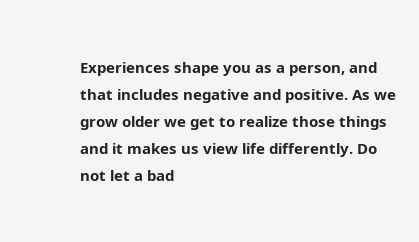Experiences shape you as a person, and that includes negative and positive. As we grow older we get to realize those things and it makes us view life differently. Do not let a bad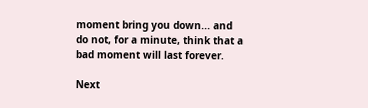moment bring you down... and do not, for a minute, think that a bad moment will last forever.

Next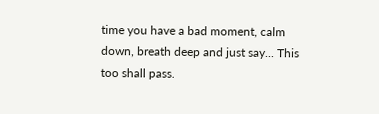time you have a bad moment, calm down, breath deep and just say... This too shall pass.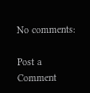No comments:

Post a Comment